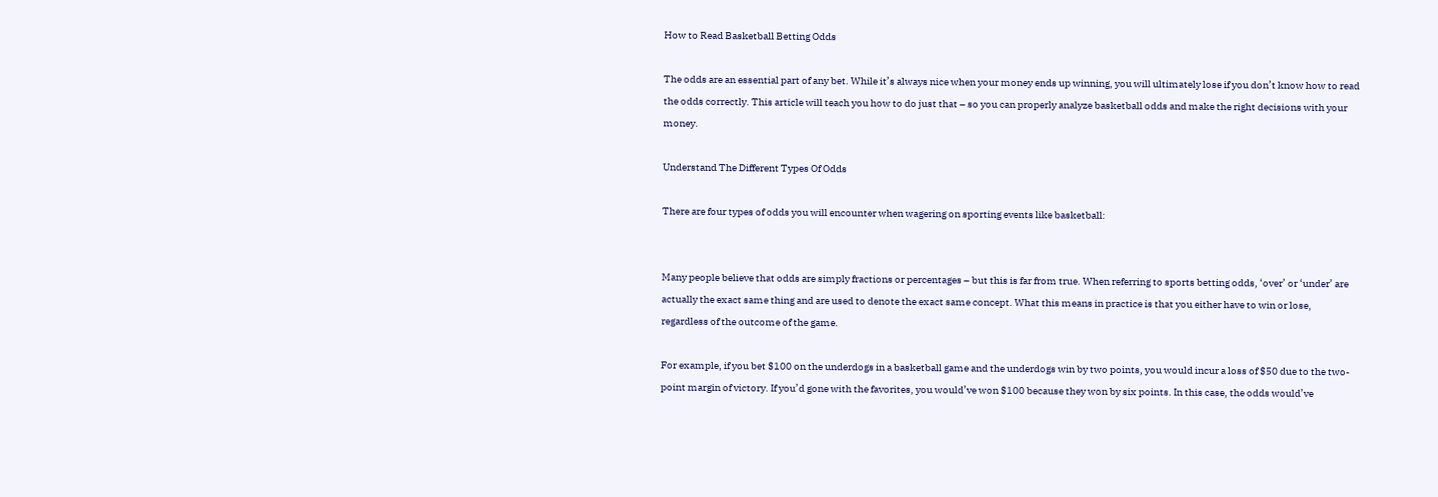How to Read Basketball Betting Odds

The odds are an essential part of any bet. While it’s always nice when your money ends up winning, you will ultimately lose if you don’t know how to read the odds correctly. This article will teach you how to do just that – so you can properly analyze basketball odds and make the right decisions with your money.

Understand The Different Types Of Odds

There are four types of odds you will encounter when wagering on sporting events like basketball:


Many people believe that odds are simply fractions or percentages – but this is far from true. When referring to sports betting odds, ‘over’ or ‘under’ are actually the exact same thing and are used to denote the exact same concept. What this means in practice is that you either have to win or lose, regardless of the outcome of the game.

For example, if you bet $100 on the underdogs in a basketball game and the underdogs win by two points, you would incur a loss of $50 due to the two-point margin of victory. If you’d gone with the favorites, you would’ve won $100 because they won by six points. In this case, the odds would’ve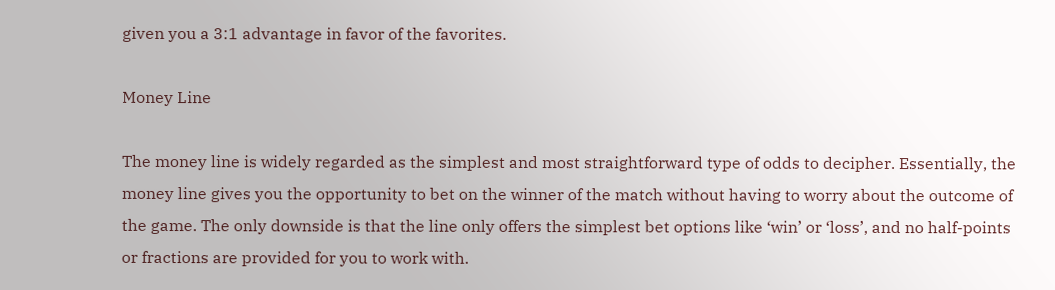given you a 3:1 advantage in favor of the favorites.

Money Line

The money line is widely regarded as the simplest and most straightforward type of odds to decipher. Essentially, the money line gives you the opportunity to bet on the winner of the match without having to worry about the outcome of the game. The only downside is that the line only offers the simplest bet options like ‘win’ or ‘loss’, and no half-points or fractions are provided for you to work with.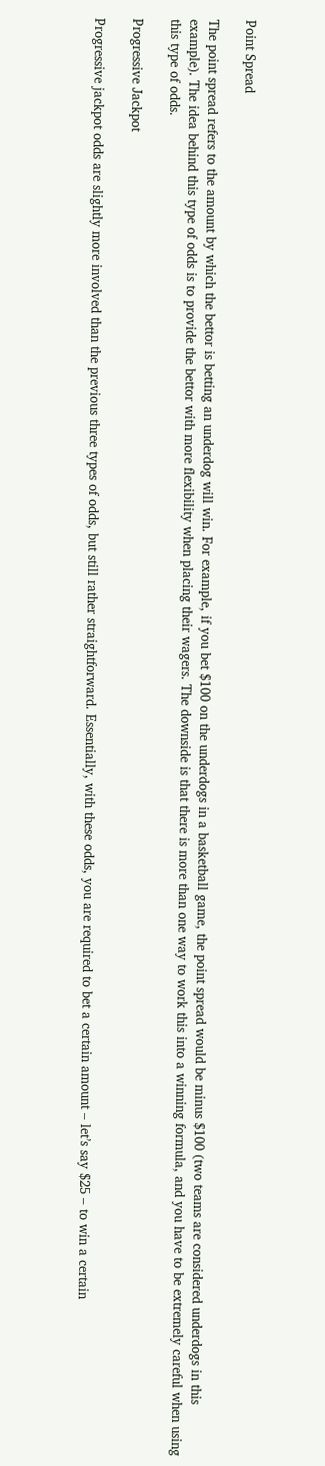Point Spread

The point spread refers to the amount by which the bettor is betting an underdog will win. For example, if you bet $100 on the underdogs in a basketball game, the point spread would be minus $100 (two teams are considered underdogs in this example). The idea behind this type of odds is to provide the bettor with more flexibility when placing their wagers. The downside is that there is more than one way to work this into a winning formula, and you have to be extremely careful when using this type of odds.

Progressive Jackpot

Progressive jackpot odds are slightly more involved than the previous three types of odds, but still rather straightforward. Essentially, with these odds, you are required to bet a certain amount – let’s say $25 – to win a certain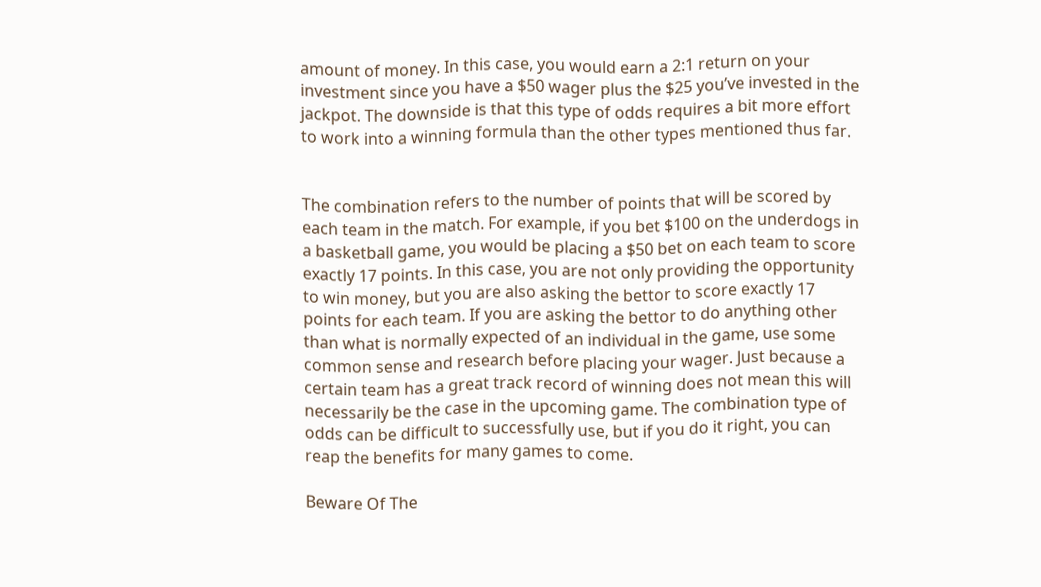amount of money. In this case, you would earn a 2:1 return on your investment since you have a $50 wager plus the $25 you’ve invested in the jackpot. The downside is that this type of odds requires a bit more effort to work into a winning formula than the other types mentioned thus far.


The combination refers to the number of points that will be scored by each team in the match. For example, if you bet $100 on the underdogs in a basketball game, you would be placing a $50 bet on each team to score exactly 17 points. In this case, you are not only providing the opportunity to win money, but you are also asking the bettor to score exactly 17 points for each team. If you are asking the bettor to do anything other than what is normally expected of an individual in the game, use some common sense and research before placing your wager. Just because a certain team has a great track record of winning does not mean this will necessarily be the case in the upcoming game. The combination type of odds can be difficult to successfully use, but if you do it right, you can reap the benefits for many games to come.

Beware Of The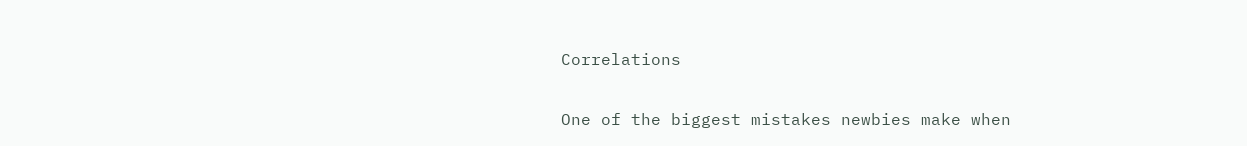Correlations

One of the biggest mistakes newbies make when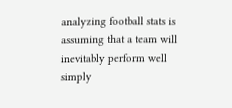analyzing football stats is assuming that a team will inevitably perform well simply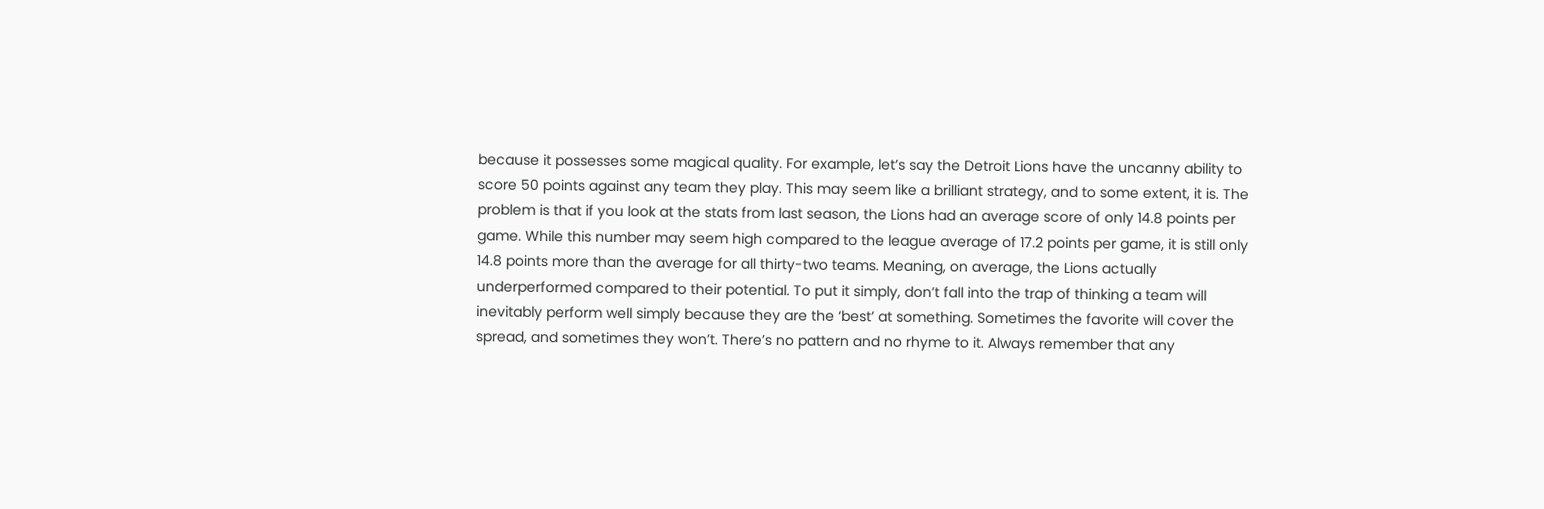because it possesses some magical quality. For example, let’s say the Detroit Lions have the uncanny ability to score 50 points against any team they play. This may seem like a brilliant strategy, and to some extent, it is. The problem is that if you look at the stats from last season, the Lions had an average score of only 14.8 points per game. While this number may seem high compared to the league average of 17.2 points per game, it is still only 14.8 points more than the average for all thirty-two teams. Meaning, on average, the Lions actually underperformed compared to their potential. To put it simply, don’t fall into the trap of thinking a team will inevitably perform well simply because they are the ‘best’ at something. Sometimes the favorite will cover the spread, and sometimes they won’t. There’s no pattern and no rhyme to it. Always remember that any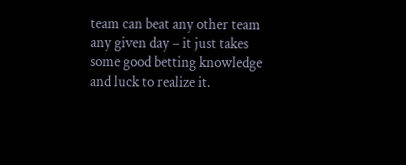team can beat any other team any given day – it just takes some good betting knowledge and luck to realize it.